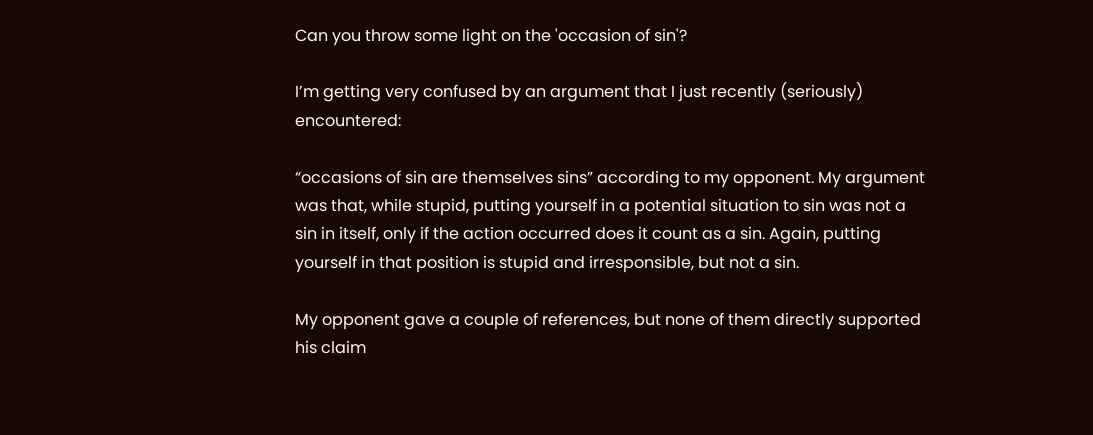Can you throw some light on the 'occasion of sin'?

I’m getting very confused by an argument that I just recently (seriously) encountered:

“occasions of sin are themselves sins” according to my opponent. My argument was that, while stupid, putting yourself in a potential situation to sin was not a sin in itself, only if the action occurred does it count as a sin. Again, putting yourself in that position is stupid and irresponsible, but not a sin.

My opponent gave a couple of references, but none of them directly supported his claim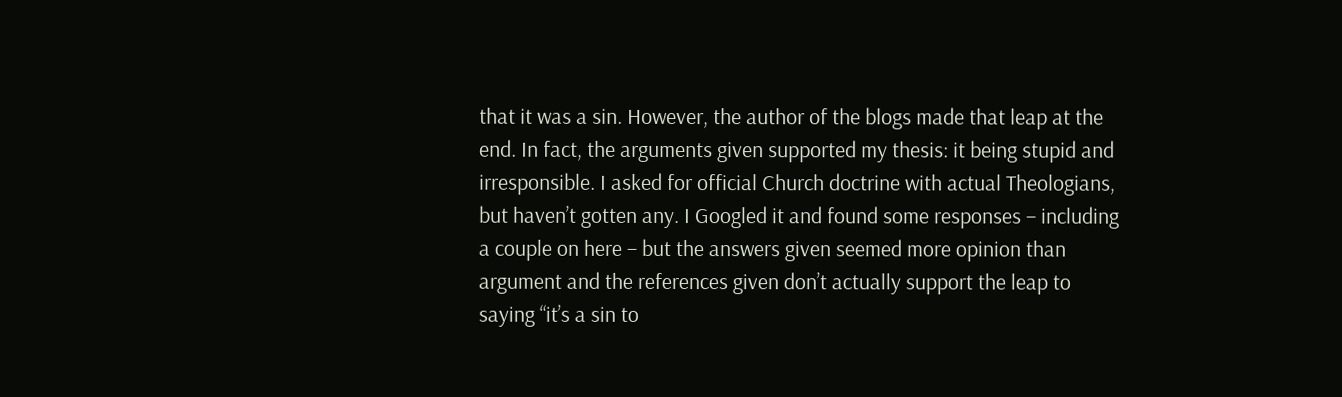that it was a sin. However, the author of the blogs made that leap at the end. In fact, the arguments given supported my thesis: it being stupid and irresponsible. I asked for official Church doctrine with actual Theologians, but haven’t gotten any. I Googled it and found some responses – including a couple on here – but the answers given seemed more opinion than argument and the references given don’t actually support the leap to saying “it’s a sin to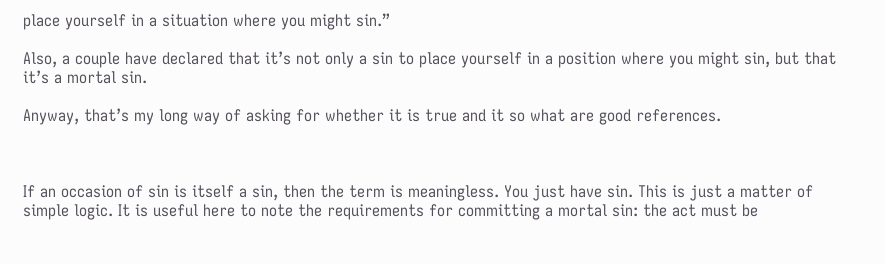place yourself in a situation where you might sin.”

Also, a couple have declared that it’s not only a sin to place yourself in a position where you might sin, but that it’s a mortal sin.

Anyway, that’s my long way of asking for whether it is true and it so what are good references.



If an occasion of sin is itself a sin, then the term is meaningless. You just have sin. This is just a matter of simple logic. It is useful here to note the requirements for committing a mortal sin: the act must be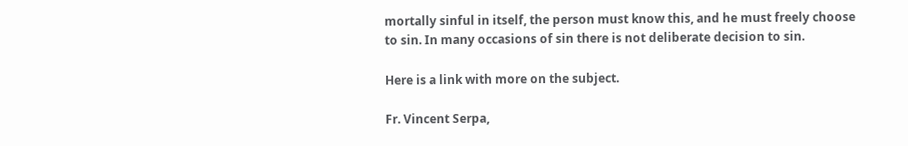mortally sinful in itself, the person must know this, and he must freely choose to sin. In many occasions of sin there is not deliberate decision to sin.

Here is a link with more on the subject.

Fr. Vincent Serpa,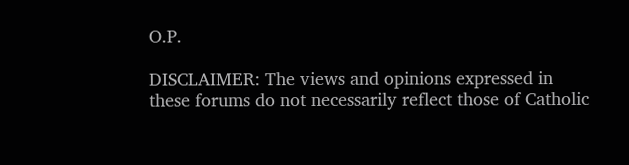O.P.

DISCLAIMER: The views and opinions expressed in these forums do not necessarily reflect those of Catholic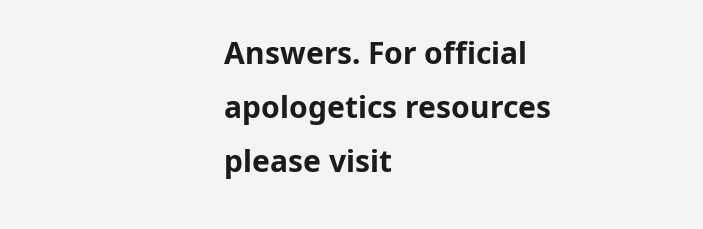Answers. For official apologetics resources please visit